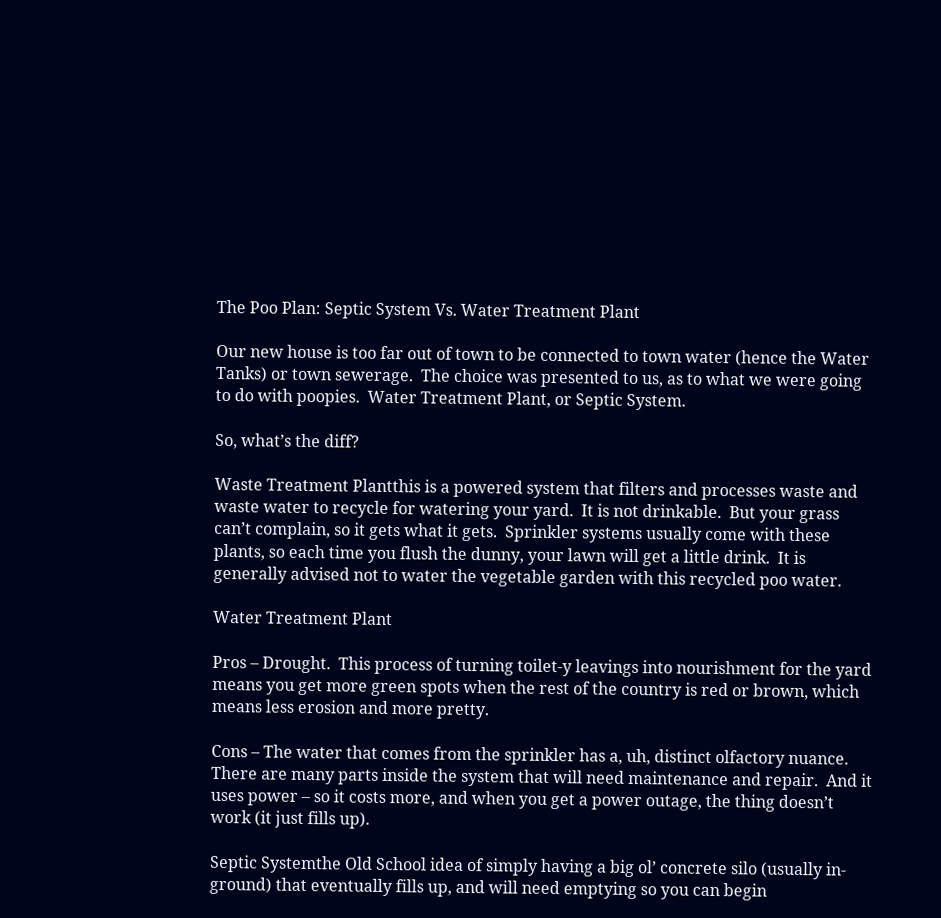The Poo Plan: Septic System Vs. Water Treatment Plant

Our new house is too far out of town to be connected to town water (hence the Water Tanks) or town sewerage.  The choice was presented to us, as to what we were going to do with poopies.  Water Treatment Plant, or Septic System.

So, what’s the diff?

Waste Treatment Plantthis is a powered system that filters and processes waste and waste water to recycle for watering your yard.  It is not drinkable.  But your grass can’t complain, so it gets what it gets.  Sprinkler systems usually come with these plants, so each time you flush the dunny, your lawn will get a little drink.  It is generally advised not to water the vegetable garden with this recycled poo water.

Water Treatment Plant

Pros – Drought.  This process of turning toilet-y leavings into nourishment for the yard means you get more green spots when the rest of the country is red or brown, which means less erosion and more pretty.

Cons – The water that comes from the sprinkler has a, uh, distinct olfactory nuance.  There are many parts inside the system that will need maintenance and repair.  And it uses power – so it costs more, and when you get a power outage, the thing doesn’t work (it just fills up).

Septic Systemthe Old School idea of simply having a big ol’ concrete silo (usually in-ground) that eventually fills up, and will need emptying so you can begin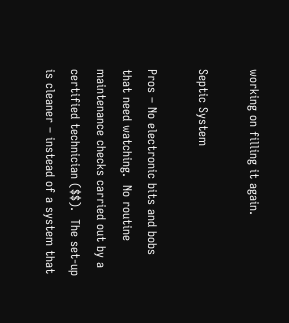working on filling it again.

Septic System

Pros – No electronic bits and bobs that need watching.  No routine maintenance checks carried out by a certified technician ($$).  The set-up is cleaner – instead of a system that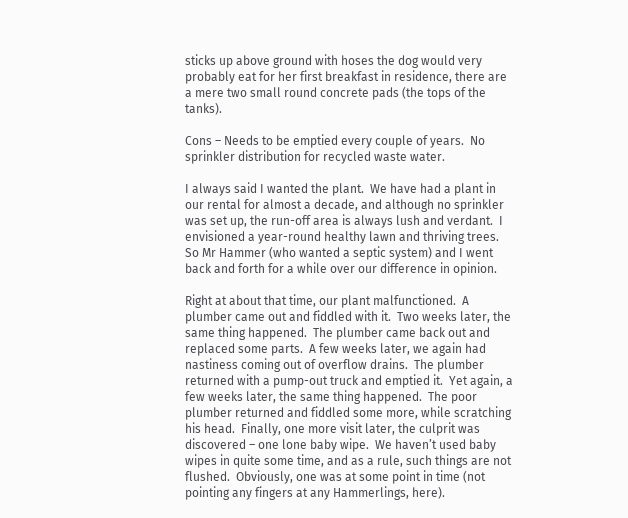sticks up above ground with hoses the dog would very probably eat for her first breakfast in residence, there are a mere two small round concrete pads (the tops of the tanks).

Cons – Needs to be emptied every couple of years.  No sprinkler distribution for recycled waste water.

I always said I wanted the plant.  We have had a plant in our rental for almost a decade, and although no sprinkler was set up, the run-off area is always lush and verdant.  I envisioned a year-round healthy lawn and thriving trees.  So Mr Hammer (who wanted a septic system) and I went back and forth for a while over our difference in opinion.

Right at about that time, our plant malfunctioned.  A plumber came out and fiddled with it.  Two weeks later, the same thing happened.  The plumber came back out and replaced some parts.  A few weeks later, we again had nastiness coming out of overflow drains.  The plumber returned with a pump-out truck and emptied it.  Yet again, a few weeks later, the same thing happened.  The poor plumber returned and fiddled some more, while scratching his head.  Finally, one more visit later, the culprit was discovered – one lone baby wipe.  We haven’t used baby wipes in quite some time, and as a rule, such things are not flushed.  Obviously, one was at some point in time (not pointing any fingers at any Hammerlings, here).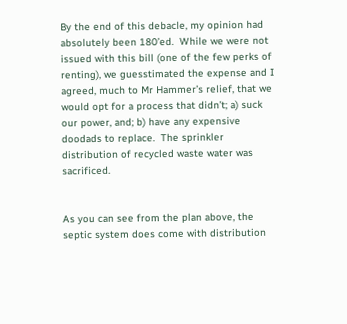By the end of this debacle, my opinion had absolutely been 180’ed.  While we were not issued with this bill (one of the few perks of renting), we guesstimated the expense and I agreed, much to Mr Hammer’s relief, that we would opt for a process that didn’t; a) suck our power, and; b) have any expensive doodads to replace.  The sprinkler distribution of recycled waste water was sacrificed.


As you can see from the plan above, the septic system does come with distribution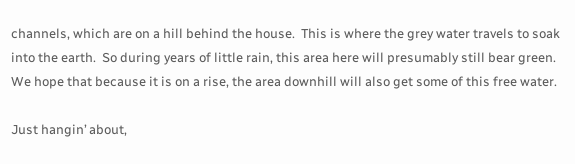channels, which are on a hill behind the house.  This is where the grey water travels to soak into the earth.  So during years of little rain, this area here will presumably still bear green.  We hope that because it is on a rise, the area downhill will also get some of this free water.

Just hangin’ about,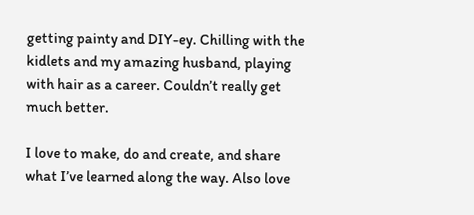getting painty and DIY-ey. Chilling with the kidlets and my amazing husband, playing with hair as a career. Couldn’t really get much better.

I love to make, do and create, and share what I’ve learned along the way. Also love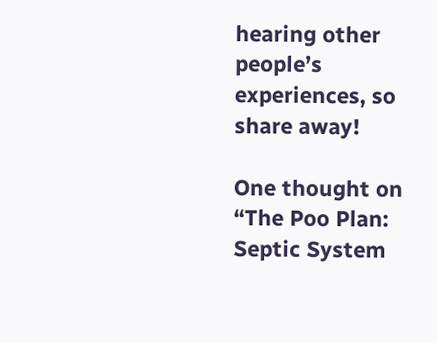hearing other people’s experiences, so share away!

One thought on “The Poo Plan: Septic System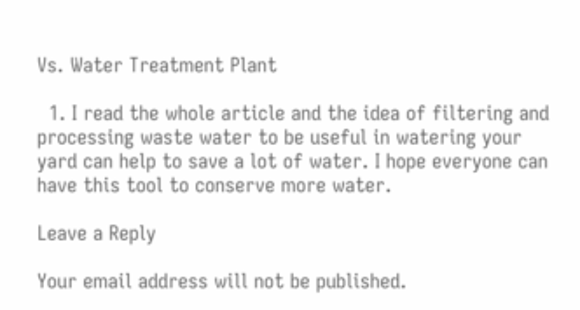Vs. Water Treatment Plant

  1. I read the whole article and the idea of filtering and processing waste water to be useful in watering your yard can help to save a lot of water. I hope everyone can have this tool to conserve more water.

Leave a Reply

Your email address will not be published.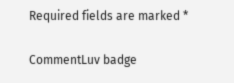Required fields are marked *

CommentLuv badge